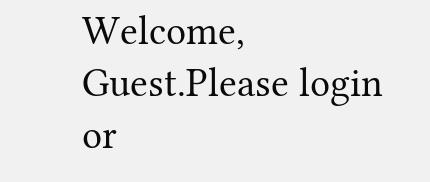Welcome, Guest.Please login or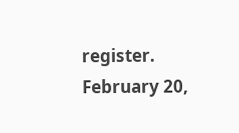register.
February 20,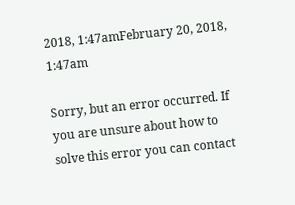2018, 1:47amFebruary 20, 2018, 1:47am

Sorry, but an error occurred. If you are unsure about how to solve this error you can contact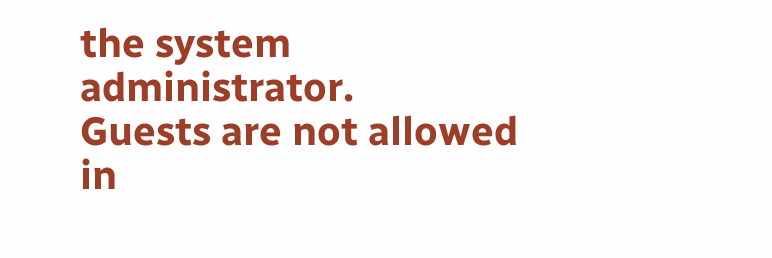the system administrator.
Guests are not allowed in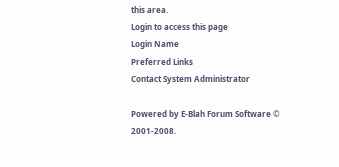this area.
Login to access this page
Login Name
Preferred Links
Contact System Administrator

Powered by E-Blah Forum Software © 2001-2008.